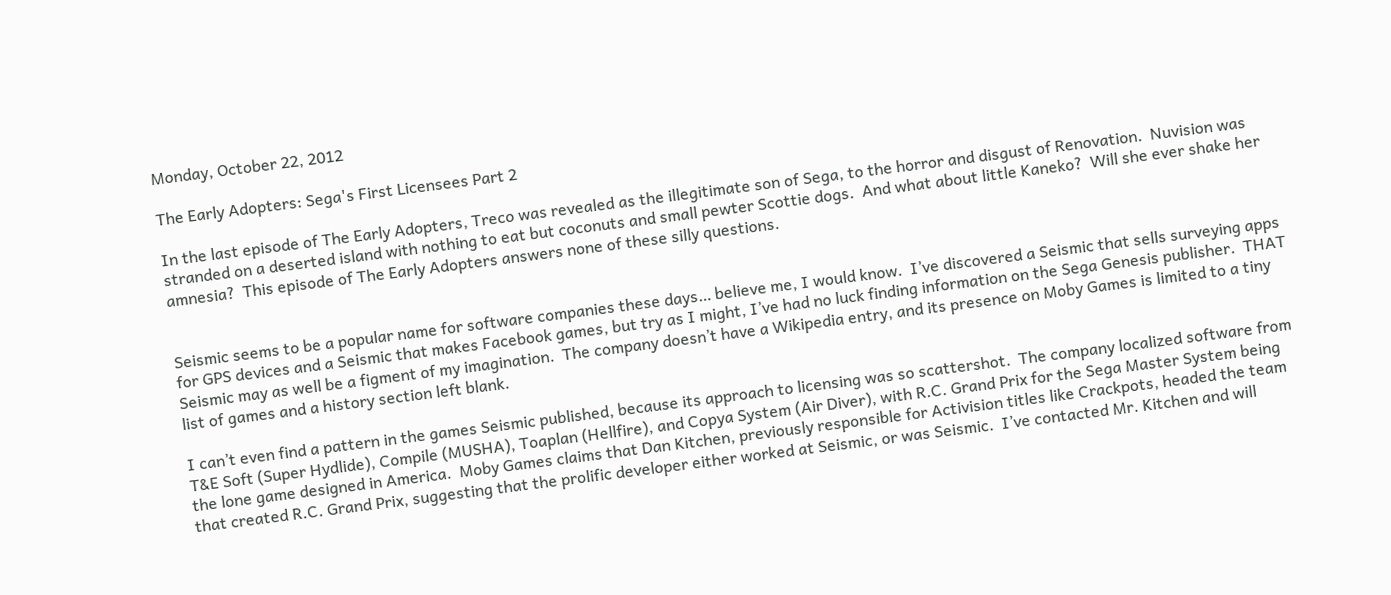Monday, October 22, 2012

The Early Adopters: Sega's First Licensees Part 2

In the last episode of The Early Adopters, Treco was revealed as the illegitimate son of Sega, to the horror and disgust of Renovation.  Nuvision was stranded on a deserted island with nothing to eat but coconuts and small pewter Scottie dogs.  And what about little Kaneko?  Will she ever shake her amnesia?  This episode of The Early Adopters answers none of these silly questions.


Seismic seems to be a popular name for software companies these days… believe me, I would know.  I’ve discovered a Seismic that sells surveying apps for GPS devices and a Seismic that makes Facebook games, but try as I might, I’ve had no luck finding information on the Sega Genesis publisher.  THAT Seismic may as well be a figment of my imagination.  The company doesn’t have a Wikipedia entry, and its presence on Moby Games is limited to a tiny list of games and a history section left blank.

I can’t even find a pattern in the games Seismic published, because its approach to licensing was so scattershot.  The company localized software from T&E Soft (Super Hydlide), Compile (MUSHA), Toaplan (Hellfire), and Copya System (Air Diver), with R.C. Grand Prix for the Sega Master System being the lone game designed in America.  Moby Games claims that Dan Kitchen, previously responsible for Activision titles like Crackpots, headed the team that created R.C. Grand Prix, suggesting that the prolific developer either worked at Seismic, or was Seismic.  I’ve contacted Mr. Kitchen and will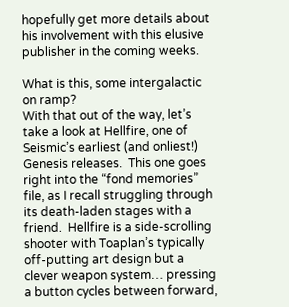hopefully get more details about his involvement with this elusive publisher in the coming weeks.

What is this, some intergalactic on ramp?
With that out of the way, let’s take a look at Hellfire, one of Seismic’s earliest (and onliest!) Genesis releases.  This one goes right into the “fond memories” file, as I recall struggling through its death-laden stages with a friend.  Hellfire is a side-scrolling shooter with Toaplan’s typically off-putting art design but a clever weapon system… pressing a button cycles between forward,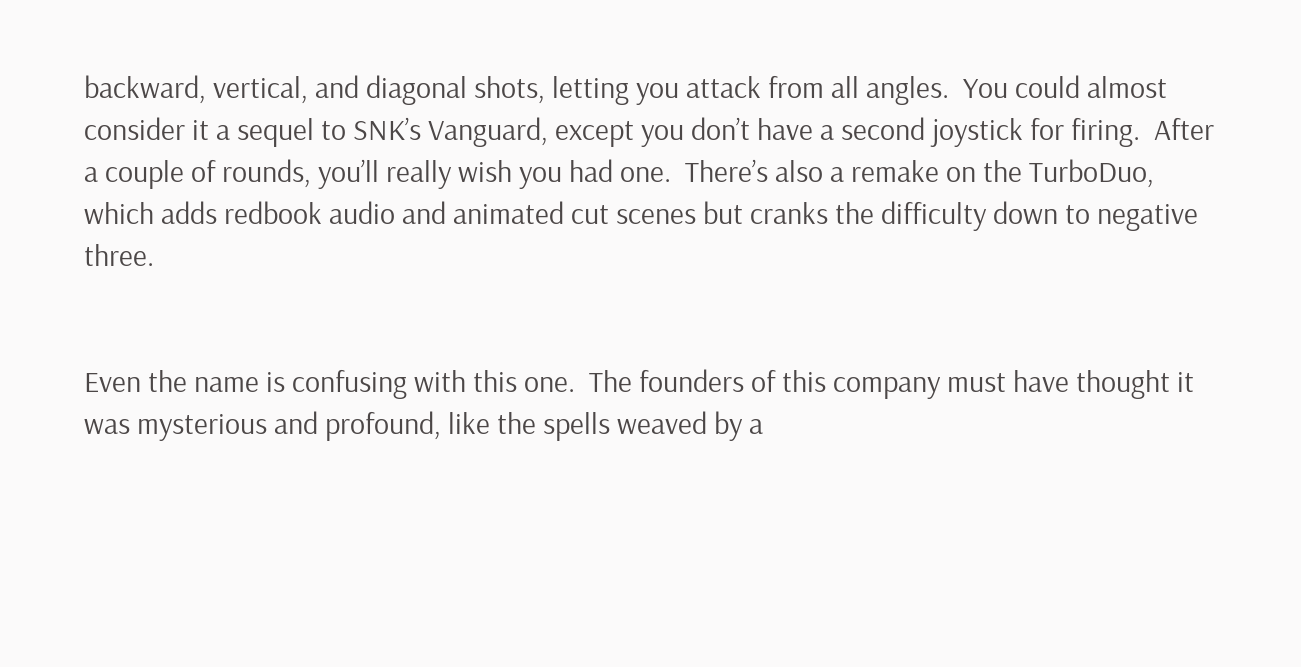backward, vertical, and diagonal shots, letting you attack from all angles.  You could almost consider it a sequel to SNK’s Vanguard, except you don’t have a second joystick for firing.  After a couple of rounds, you’ll really wish you had one.  There’s also a remake on the TurboDuo, which adds redbook audio and animated cut scenes but cranks the difficulty down to negative three.


Even the name is confusing with this one.  The founders of this company must have thought it was mysterious and profound, like the spells weaved by a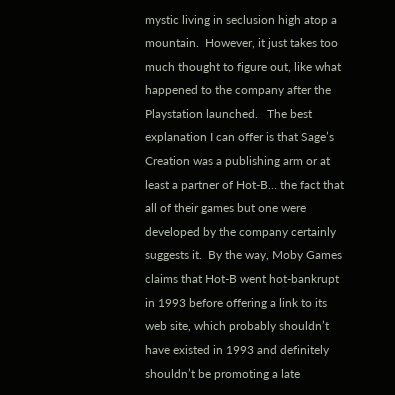mystic living in seclusion high atop a mountain.  However, it just takes too much thought to figure out, like what happened to the company after the Playstation launched.   The best explanation I can offer is that Sage’s Creation was a publishing arm or at least a partner of Hot-B… the fact that all of their games but one were developed by the company certainly suggests it.  By the way, Moby Games claims that Hot-B went hot-bankrupt in 1993 before offering a link to its web site, which probably shouldn’t have existed in 1993 and definitely shouldn’t be promoting a late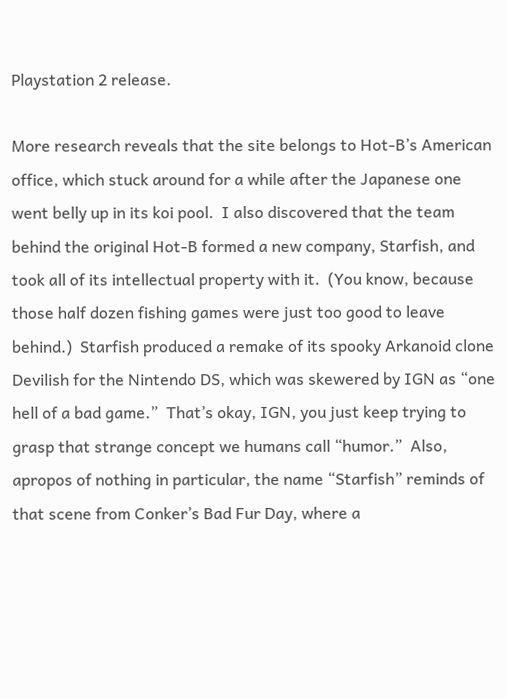Playstation 2 release.

More research reveals that the site belongs to Hot-B’s American office, which stuck around for a while after the Japanese one went belly up in its koi pool.  I also discovered that the team behind the original Hot-B formed a new company, Starfish, and took all of its intellectual property with it.  (You know, because those half dozen fishing games were just too good to leave behind.)  Starfish produced a remake of its spooky Arkanoid clone Devilish for the Nintendo DS, which was skewered by IGN as “one hell of a bad game.”  That’s okay, IGN, you just keep trying to grasp that strange concept we humans call “humor.”  Also, apropos of nothing in particular, the name “Starfish” reminds of that scene from Conker’s Bad Fur Day, where a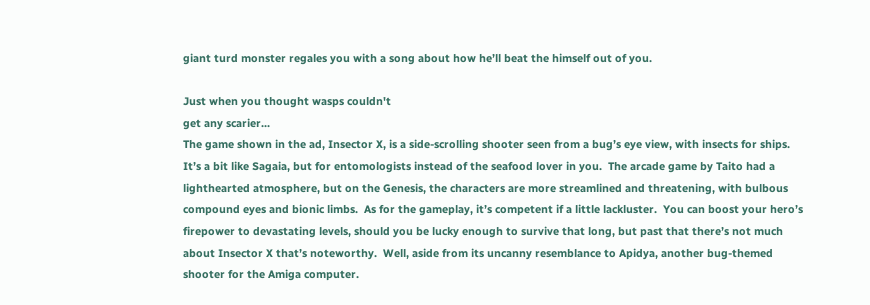giant turd monster regales you with a song about how he’ll beat the himself out of you.

Just when you thought wasps couldn't
get any scarier...
The game shown in the ad, Insector X, is a side-scrolling shooter seen from a bug’s eye view, with insects for ships.  It’s a bit like Sagaia, but for entomologists instead of the seafood lover in you.  The arcade game by Taito had a lighthearted atmosphere, but on the Genesis, the characters are more streamlined and threatening, with bulbous compound eyes and bionic limbs.  As for the gameplay, it’s competent if a little lackluster.  You can boost your hero’s firepower to devastating levels, should you be lucky enough to survive that long, but past that there’s not much about Insector X that’s noteworthy.  Well, aside from its uncanny resemblance to Apidya, another bug-themed shooter for the Amiga computer.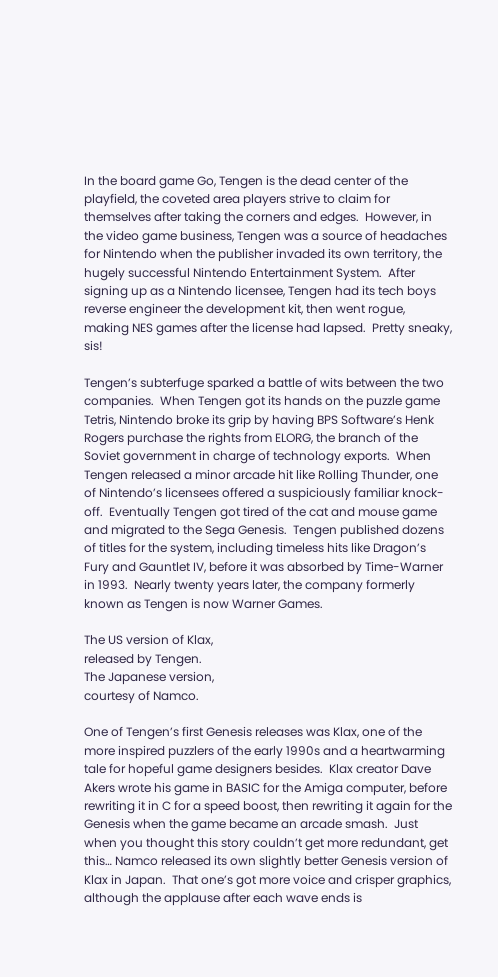In the board game Go, Tengen is the dead center of the playfield, the coveted area players strive to claim for themselves after taking the corners and edges.  However, in the video game business, Tengen was a source of headaches for Nintendo when the publisher invaded its own territory, the hugely successful Nintendo Entertainment System.  After signing up as a Nintendo licensee, Tengen had its tech boys reverse engineer the development kit, then went rogue, making NES games after the license had lapsed.  Pretty sneaky, sis!

Tengen’s subterfuge sparked a battle of wits between the two companies.  When Tengen got its hands on the puzzle game Tetris, Nintendo broke its grip by having BPS Software’s Henk Rogers purchase the rights from ELORG, the branch of the Soviet government in charge of technology exports.  When Tengen released a minor arcade hit like Rolling Thunder, one of Nintendo’s licensees offered a suspiciously familiar knock-off.  Eventually Tengen got tired of the cat and mouse game and migrated to the Sega Genesis.  Tengen published dozens of titles for the system, including timeless hits like Dragon’s Fury and Gauntlet IV, before it was absorbed by Time-Warner in 1993.  Nearly twenty years later, the company formerly known as Tengen is now Warner Games.

The US version of Klax,
released by Tengen.
The Japanese version,
courtesy of Namco.

One of Tengen’s first Genesis releases was Klax, one of the more inspired puzzlers of the early 1990s and a heartwarming tale for hopeful game designers besides.  Klax creator Dave Akers wrote his game in BASIC for the Amiga computer, before rewriting it in C for a speed boost, then rewriting it again for the Genesis when the game became an arcade smash.  Just when you thought this story couldn’t get more redundant, get this… Namco released its own slightly better Genesis version of Klax in Japan.  That one’s got more voice and crisper graphics, although the applause after each wave ends is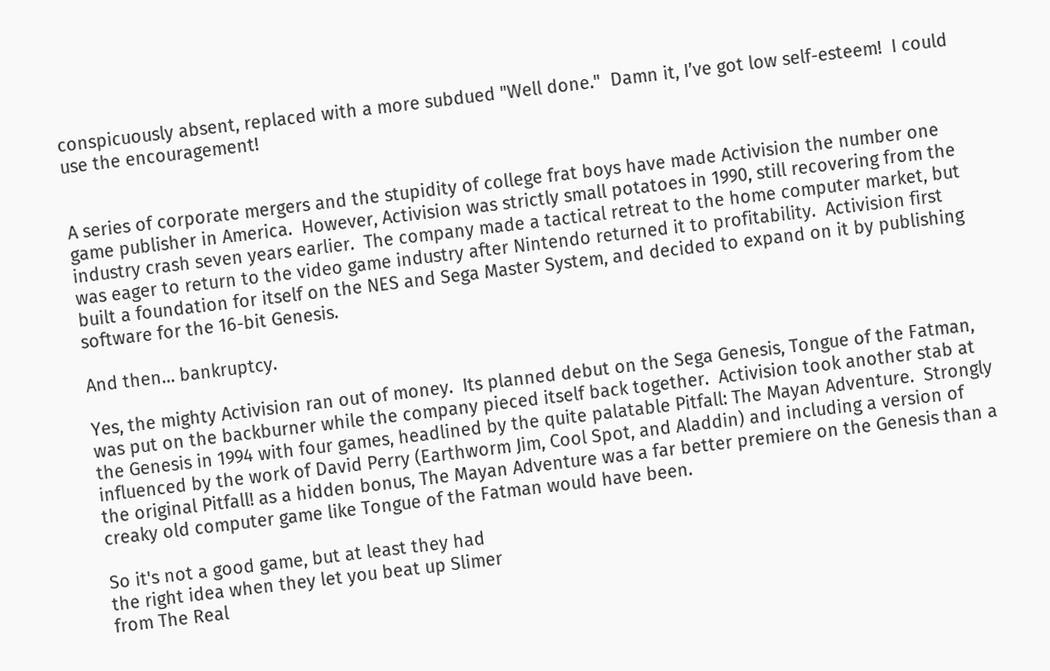conspicuously absent, replaced with a more subdued "Well done."  Damn it, I’ve got low self-esteem!  I could use the encouragement!


A series of corporate mergers and the stupidity of college frat boys have made Activision the number one game publisher in America.  However, Activision was strictly small potatoes in 1990, still recovering from the industry crash seven years earlier.  The company made a tactical retreat to the home computer market, but was eager to return to the video game industry after Nintendo returned it to profitability.  Activision first built a foundation for itself on the NES and Sega Master System, and decided to expand on it by publishing software for the 16-bit Genesis.

And then… bankruptcy.

Yes, the mighty Activision ran out of money.  Its planned debut on the Sega Genesis, Tongue of the Fatman, was put on the backburner while the company pieced itself back together.  Activision took another stab at the Genesis in 1994 with four games, headlined by the quite palatable Pitfall: The Mayan Adventure.  Strongly influenced by the work of David Perry (Earthworm Jim, Cool Spot, and Aladdin) and including a version of the original Pitfall! as a hidden bonus, The Mayan Adventure was a far better premiere on the Genesis than a creaky old computer game like Tongue of the Fatman would have been.

So it's not a good game, but at least they had
the right idea when they let you beat up Slimer
from The Real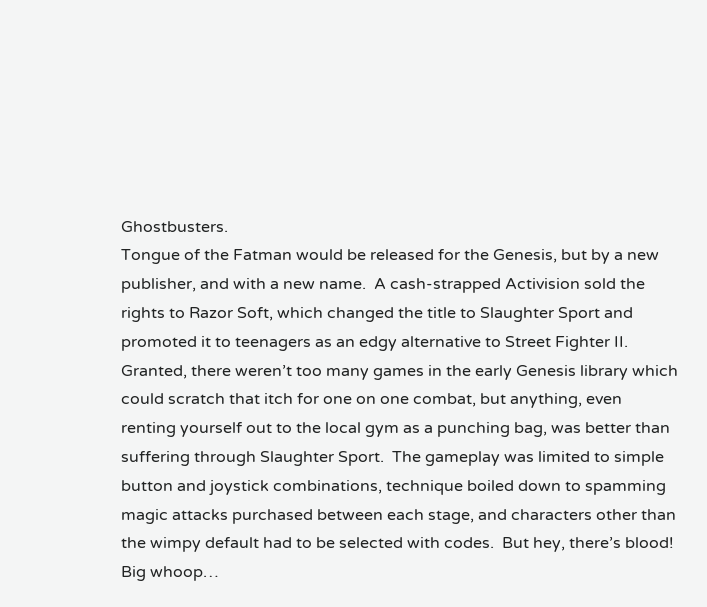Ghostbusters.
Tongue of the Fatman would be released for the Genesis, but by a new publisher, and with a new name.  A cash-strapped Activision sold the rights to Razor Soft, which changed the title to Slaughter Sport and promoted it to teenagers as an edgy alternative to Street Fighter II.  Granted, there weren’t too many games in the early Genesis library which could scratch that itch for one on one combat, but anything, even renting yourself out to the local gym as a punching bag, was better than suffering through Slaughter Sport.  The gameplay was limited to simple button and joystick combinations, technique boiled down to spamming magic attacks purchased between each stage, and characters other than the wimpy default had to be selected with codes.  But hey, there’s blood!  Big whoop…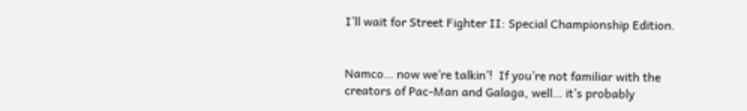I’ll wait for Street Fighter II: Special Championship Edition.


Namco… now we’re talkin’!  If you’re not familiar with the creators of Pac-Man and Galaga, well… it’s probably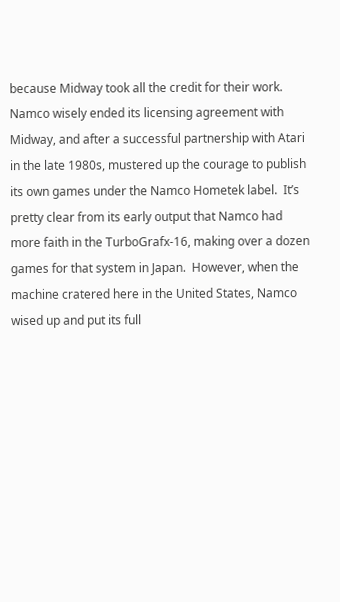because Midway took all the credit for their work.  Namco wisely ended its licensing agreement with Midway, and after a successful partnership with Atari in the late 1980s, mustered up the courage to publish its own games under the Namco Hometek label.  It’s pretty clear from its early output that Namco had more faith in the TurboGrafx-16, making over a dozen games for that system in Japan.  However, when the machine cratered here in the United States, Namco wised up and put its full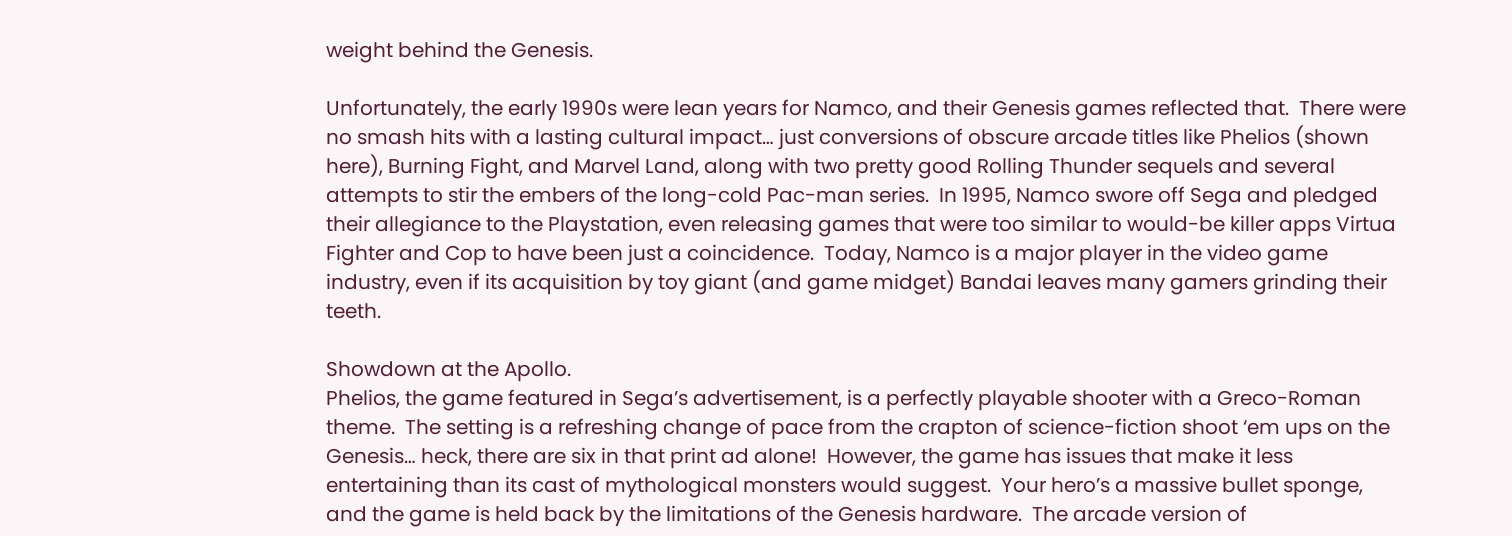weight behind the Genesis.

Unfortunately, the early 1990s were lean years for Namco, and their Genesis games reflected that.  There were no smash hits with a lasting cultural impact… just conversions of obscure arcade titles like Phelios (shown here), Burning Fight, and Marvel Land, along with two pretty good Rolling Thunder sequels and several attempts to stir the embers of the long-cold Pac-man series.  In 1995, Namco swore off Sega and pledged their allegiance to the Playstation, even releasing games that were too similar to would-be killer apps Virtua Fighter and Cop to have been just a coincidence.  Today, Namco is a major player in the video game industry, even if its acquisition by toy giant (and game midget) Bandai leaves many gamers grinding their teeth.

Showdown at the Apollo.
Phelios, the game featured in Sega’s advertisement, is a perfectly playable shooter with a Greco-Roman theme.  The setting is a refreshing change of pace from the crapton of science-fiction shoot ‘em ups on the Genesis… heck, there are six in that print ad alone!  However, the game has issues that make it less entertaining than its cast of mythological monsters would suggest.  Your hero’s a massive bullet sponge, and the game is held back by the limitations of the Genesis hardware.  The arcade version of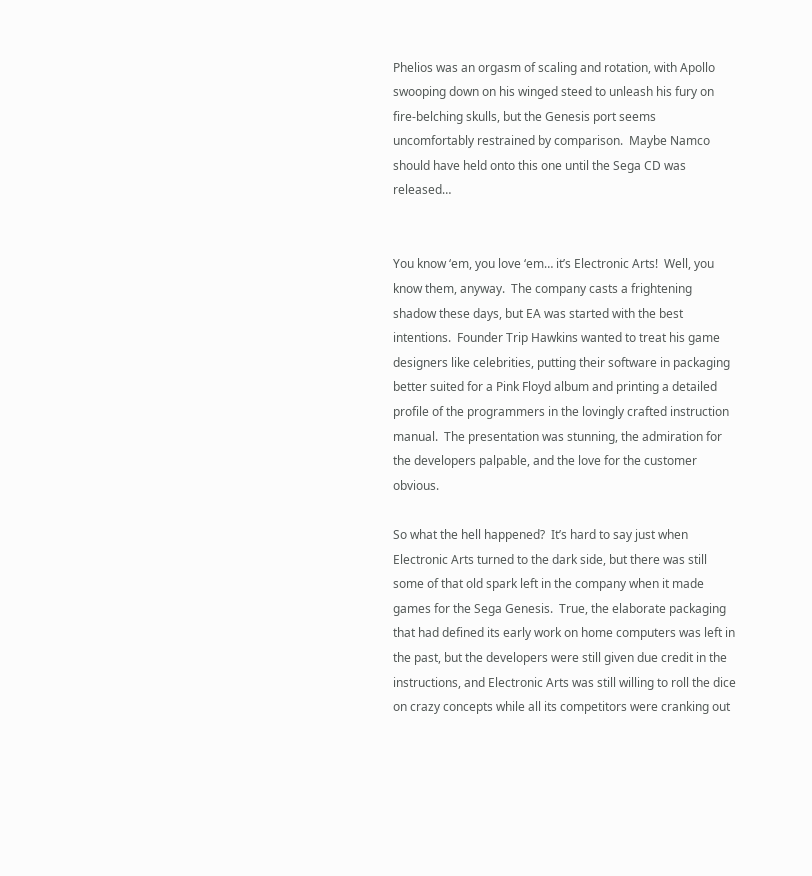Phelios was an orgasm of scaling and rotation, with Apollo swooping down on his winged steed to unleash his fury on fire-belching skulls, but the Genesis port seems uncomfortably restrained by comparison.  Maybe Namco should have held onto this one until the Sega CD was released…


You know ‘em, you love ‘em… it’s Electronic Arts!  Well, you know them, anyway.  The company casts a frightening shadow these days, but EA was started with the best intentions.  Founder Trip Hawkins wanted to treat his game designers like celebrities, putting their software in packaging better suited for a Pink Floyd album and printing a detailed profile of the programmers in the lovingly crafted instruction manual.  The presentation was stunning, the admiration for the developers palpable, and the love for the customer obvious.

So what the hell happened?  It’s hard to say just when Electronic Arts turned to the dark side, but there was still some of that old spark left in the company when it made games for the Sega Genesis.  True, the elaborate packaging that had defined its early work on home computers was left in the past, but the developers were still given due credit in the instructions, and Electronic Arts was still willing to roll the dice on crazy concepts while all its competitors were cranking out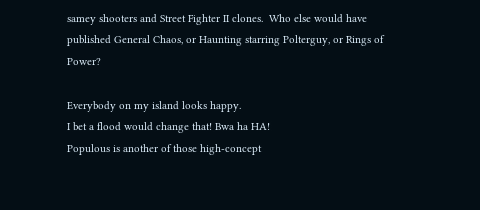samey shooters and Street Fighter II clones.  Who else would have published General Chaos, or Haunting starring Polterguy, or Rings of Power?

Everybody on my island looks happy.
I bet a flood would change that! Bwa ha HA!
Populous is another of those high-concept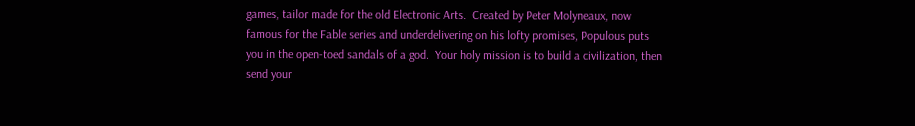games, tailor made for the old Electronic Arts.  Created by Peter Molyneaux, now famous for the Fable series and underdelivering on his lofty promises, Populous puts you in the open-toed sandals of a god.  Your holy mission is to build a civilization, then send your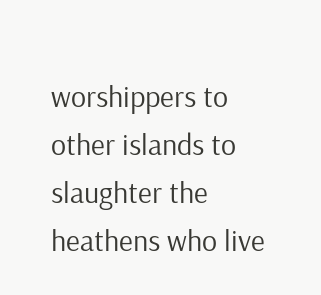worshippers to other islands to slaughter the heathens who live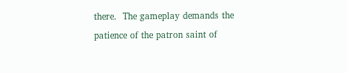there.  The gameplay demands the patience of the patron saint of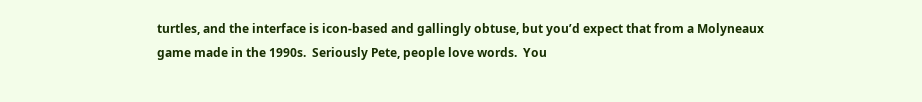turtles, and the interface is icon-based and gallingly obtuse, but you’d expect that from a Molyneaux game made in the 1990s.  Seriously Pete, people love words.  You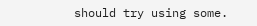should try using some.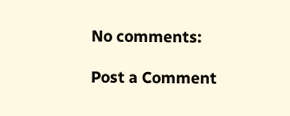No comments:

Post a Comment